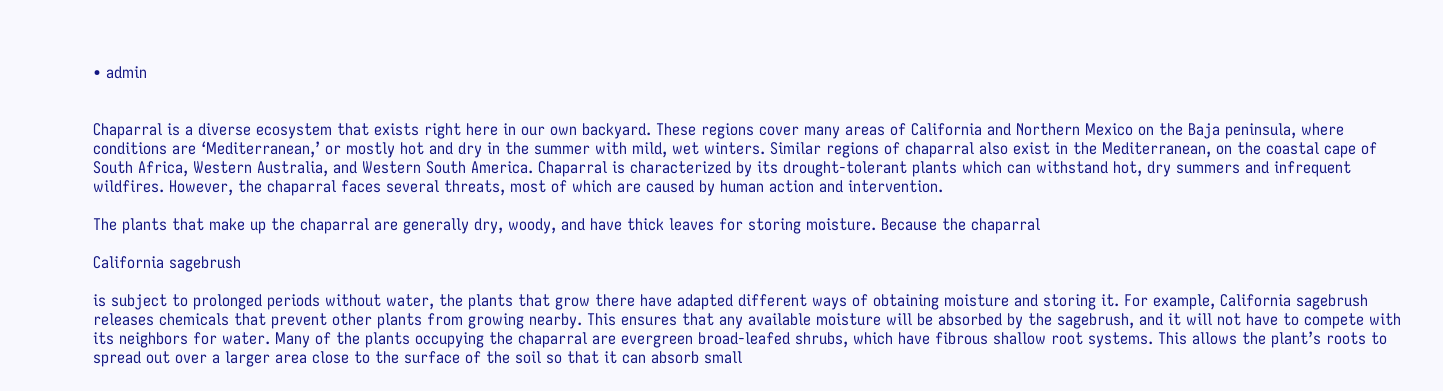• admin


Chaparral is a diverse ecosystem that exists right here in our own backyard. These regions cover many areas of California and Northern Mexico on the Baja peninsula, where conditions are ‘Mediterranean,’ or mostly hot and dry in the summer with mild, wet winters. Similar regions of chaparral also exist in the Mediterranean, on the coastal cape of South Africa, Western Australia, and Western South America. Chaparral is characterized by its drought-tolerant plants which can withstand hot, dry summers and infrequent wildfires. However, the chaparral faces several threats, most of which are caused by human action and intervention.

The plants that make up the chaparral are generally dry, woody, and have thick leaves for storing moisture. Because the chaparral

California sagebrush

is subject to prolonged periods without water, the plants that grow there have adapted different ways of obtaining moisture and storing it. For example, California sagebrush releases chemicals that prevent other plants from growing nearby. This ensures that any available moisture will be absorbed by the sagebrush, and it will not have to compete with its neighbors for water. Many of the plants occupying the chaparral are evergreen broad-leafed shrubs, which have fibrous shallow root systems. This allows the plant’s roots to spread out over a larger area close to the surface of the soil so that it can absorb small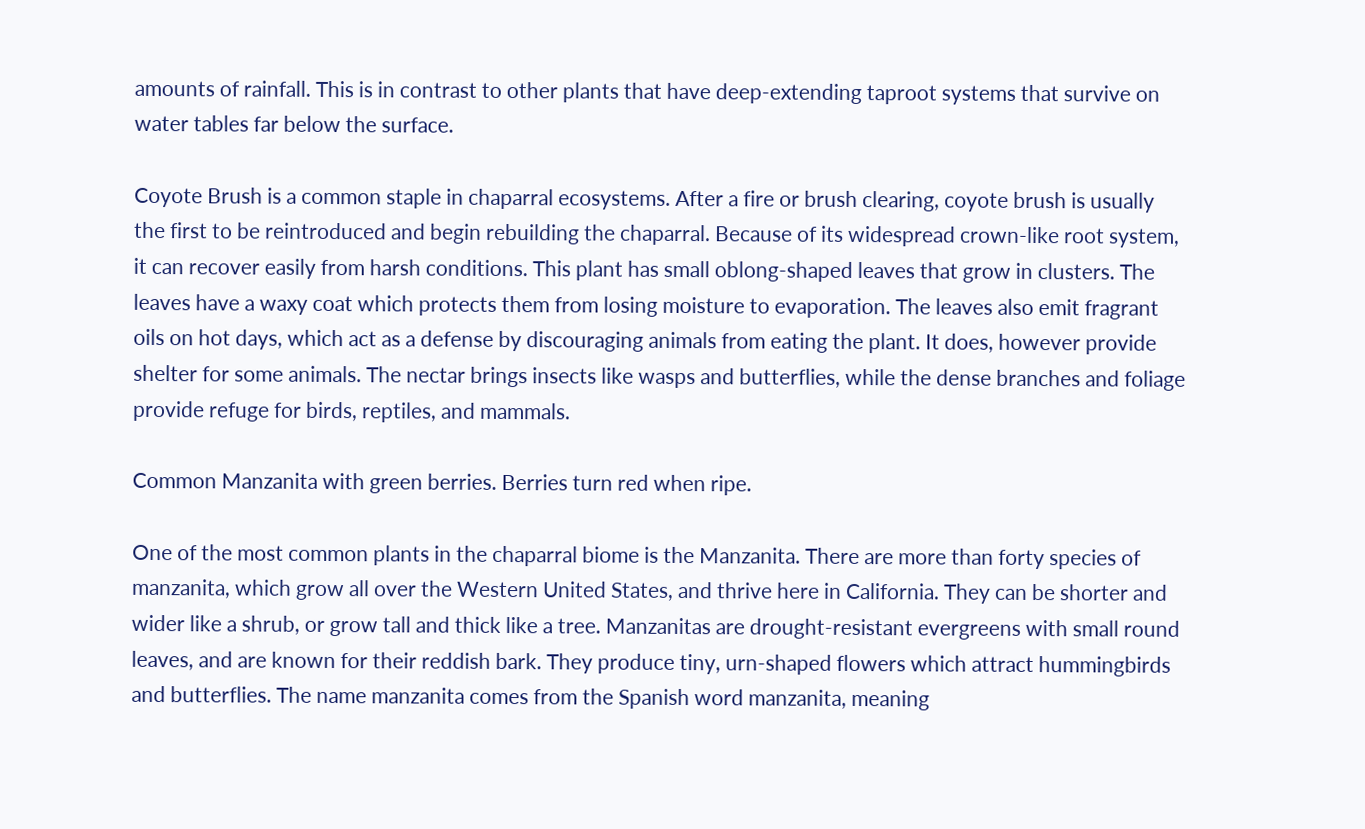amounts of rainfall. This is in contrast to other plants that have deep-extending taproot systems that survive on water tables far below the surface.

Coyote Brush is a common staple in chaparral ecosystems. After a fire or brush clearing, coyote brush is usually the first to be reintroduced and begin rebuilding the chaparral. Because of its widespread crown-like root system, it can recover easily from harsh conditions. This plant has small oblong-shaped leaves that grow in clusters. The leaves have a waxy coat which protects them from losing moisture to evaporation. The leaves also emit fragrant oils on hot days, which act as a defense by discouraging animals from eating the plant. It does, however provide shelter for some animals. The nectar brings insects like wasps and butterflies, while the dense branches and foliage provide refuge for birds, reptiles, and mammals.

Common Manzanita with green berries. Berries turn red when ripe.

One of the most common plants in the chaparral biome is the Manzanita. There are more than forty species of manzanita, which grow all over the Western United States, and thrive here in California. They can be shorter and wider like a shrub, or grow tall and thick like a tree. Manzanitas are drought-resistant evergreens with small round leaves, and are known for their reddish bark. They produce tiny, urn-shaped flowers which attract hummingbirds and butterflies. The name manzanita comes from the Spanish word manzanita, meaning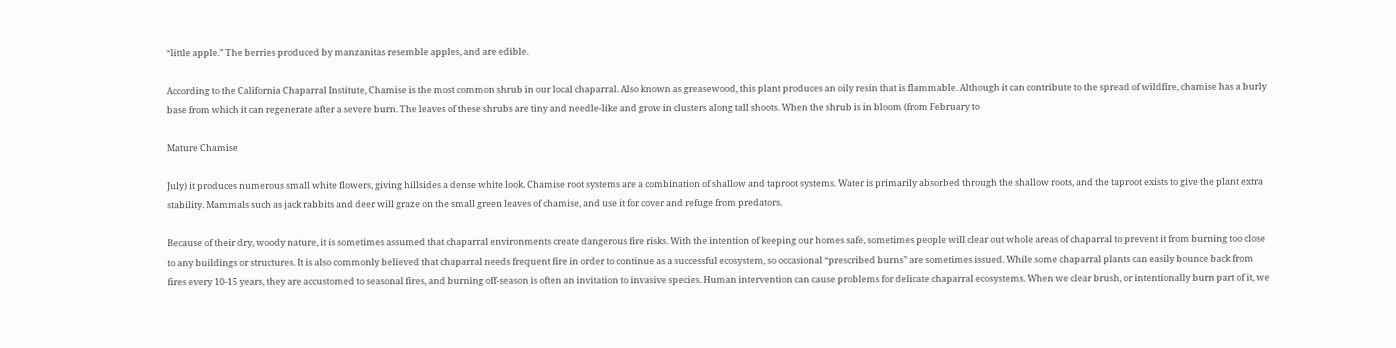“little apple.” The berries produced by manzanitas resemble apples, and are edible.

According to the California Chaparral Institute, Chamise is the most common shrub in our local chaparral. Also known as greasewood, this plant produces an oily resin that is flammable. Although it can contribute to the spread of wildfire, chamise has a burly base from which it can regenerate after a severe burn. The leaves of these shrubs are tiny and needle-like and grow in clusters along tall shoots. When the shrub is in bloom (from February to

Mature Chamise

July) it produces numerous small white flowers, giving hillsides a dense white look. Chamise root systems are a combination of shallow and taproot systems. Water is primarily absorbed through the shallow roots, and the taproot exists to give the plant extra stability. Mammals such as jack rabbits and deer will graze on the small green leaves of chamise, and use it for cover and refuge from predators.

Because of their dry, woody nature, it is sometimes assumed that chaparral environments create dangerous fire risks. With the intention of keeping our homes safe, sometimes people will clear out whole areas of chaparral to prevent it from burning too close to any buildings or structures. It is also commonly believed that chaparral needs frequent fire in order to continue as a successful ecosystem, so occasional “prescribed burns” are sometimes issued. While some chaparral plants can easily bounce back from fires every 10-15 years, they are accustomed to seasonal fires, and burning off-season is often an invitation to invasive species. Human intervention can cause problems for delicate chaparral ecosystems. When we clear brush, or intentionally burn part of it, we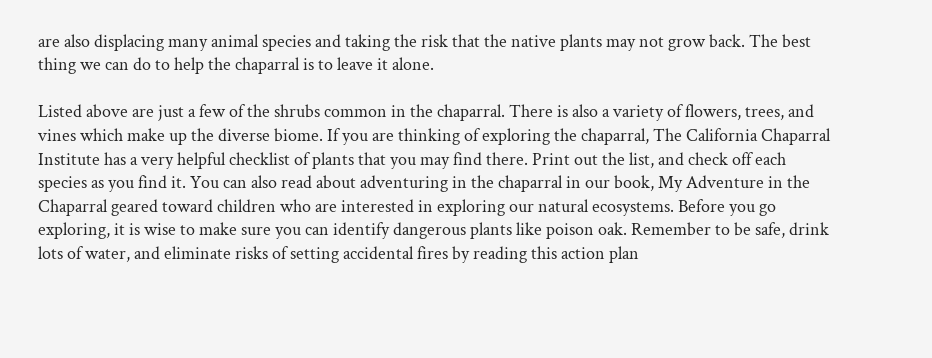are also displacing many animal species and taking the risk that the native plants may not grow back. The best thing we can do to help the chaparral is to leave it alone.

Listed above are just a few of the shrubs common in the chaparral. There is also a variety of flowers, trees, and vines which make up the diverse biome. If you are thinking of exploring the chaparral, The California Chaparral Institute has a very helpful checklist of plants that you may find there. Print out the list, and check off each species as you find it. You can also read about adventuring in the chaparral in our book, My Adventure in the Chaparral geared toward children who are interested in exploring our natural ecosystems. Before you go exploring, it is wise to make sure you can identify dangerous plants like poison oak. Remember to be safe, drink lots of water, and eliminate risks of setting accidental fires by reading this action plan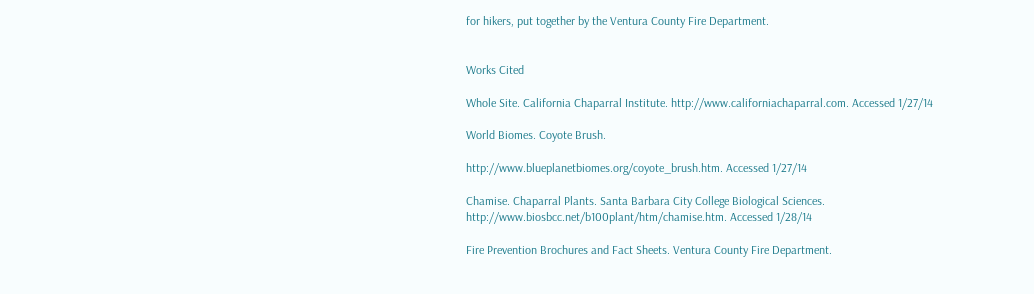for hikers, put together by the Ventura County Fire Department.


Works Cited

Whole Site. California Chaparral Institute. http://www.californiachaparral.com. Accessed 1/27/14

World Biomes. Coyote Brush.

http://www.blueplanetbiomes.org/coyote_brush.htm. Accessed 1/27/14

Chamise. Chaparral Plants. Santa Barbara City College Biological Sciences. http://www.biosbcc.net/b100plant/htm/chamise.htm. Accessed 1/28/14

Fire Prevention Brochures and Fact Sheets. Ventura County Fire Department.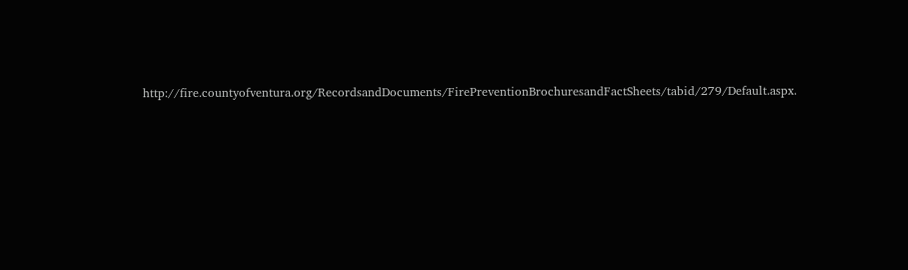http://fire.countyofventura.org/RecordsandDocuments/FirePreventionBrochuresandFactSheets/tabid/279/Default.aspx.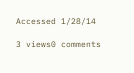Accessed 1/28/14

3 views0 comments